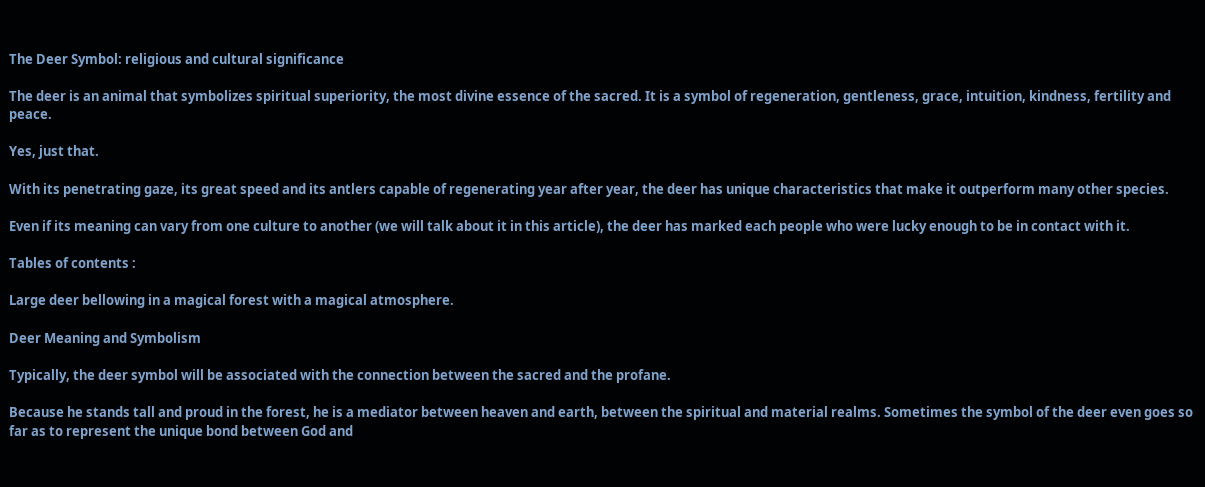The Deer Symbol: religious and cultural significance

The deer is an animal that symbolizes spiritual superiority, the most divine essence of the sacred. It is a symbol of regeneration, gentleness, grace, intuition, kindness, fertility and peace.

Yes, just that.

With its penetrating gaze, its great speed and its antlers capable of regenerating year after year, the deer has unique characteristics that make it outperform many other species.

Even if its meaning can vary from one culture to another (we will talk about it in this article), the deer has marked each people who were lucky enough to be in contact with it.

Tables of contents :

Large deer bellowing in a magical forest with a magical atmosphere.

Deer Meaning and Symbolism

Typically, the deer symbol will be associated with the connection between the sacred and the profane.

Because he stands tall and proud in the forest, he is a mediator between heaven and earth, between the spiritual and material realms. Sometimes the symbol of the deer even goes so far as to represent the unique bond between God and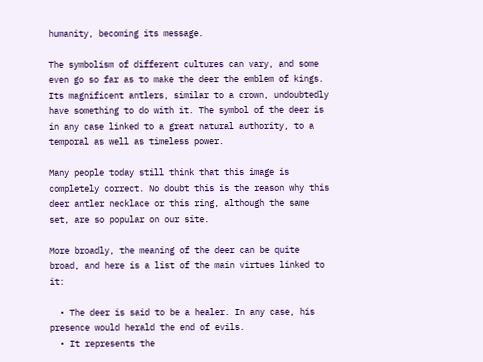humanity, becoming its message.

The symbolism of different cultures can vary, and some even go so far as to make the deer the emblem of kings. Its magnificent antlers, similar to a crown, undoubtedly have something to do with it. The symbol of the deer is in any case linked to a great natural authority, to a temporal as well as timeless power.

Many people today still think that this image is completely correct. No doubt this is the reason why this deer antler necklace or this ring, although the same set, are so popular on our site.

More broadly, the meaning of the deer can be quite broad, and here is a list of the main virtues linked to it:

  • The deer is said to be a healer. In any case, his presence would herald the end of evils.
  • It represents the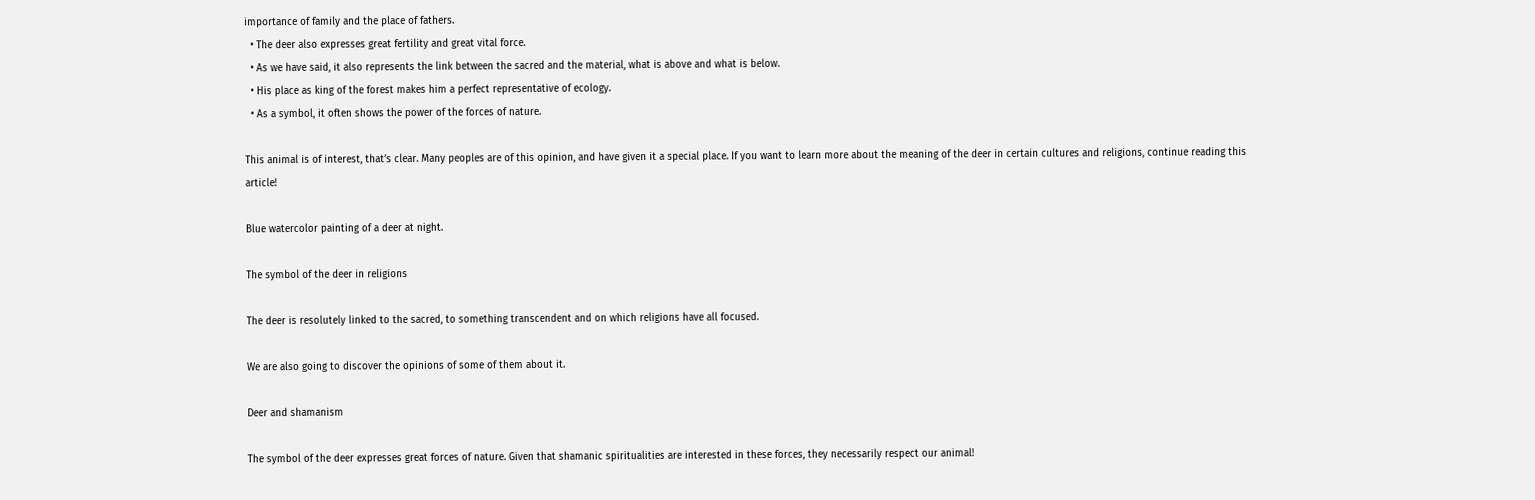importance of family and the place of fathers.
  • The deer also expresses great fertility and great vital force.
  • As we have said, it also represents the link between the sacred and the material, what is above and what is below.
  • His place as king of the forest makes him a perfect representative of ecology.
  • As a symbol, it often shows the power of the forces of nature.

This animal is of interest, that’s clear. Many peoples are of this opinion, and have given it a special place. If you want to learn more about the meaning of the deer in certain cultures and religions, continue reading this article!

Blue watercolor painting of a deer at night.

The symbol of the deer in religions

The deer is resolutely linked to the sacred, to something transcendent and on which religions have all focused.

We are also going to discover the opinions of some of them about it.

Deer and shamanism

The symbol of the deer expresses great forces of nature. Given that shamanic spiritualities are interested in these forces, they necessarily respect our animal!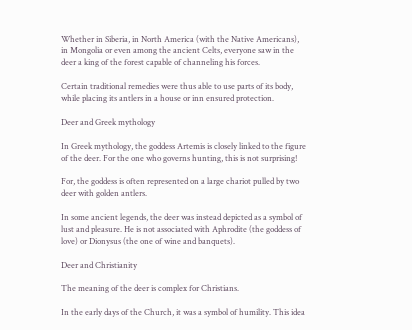Whether in Siberia, in North America (with the Native Americans), in Mongolia or even among the ancient Celts, everyone saw in the deer a king of the forest capable of channeling his forces.

Certain traditional remedies were thus able to use parts of its body, while placing its antlers in a house or inn ensured protection.

Deer and Greek mythology

In Greek mythology, the goddess Artemis is closely linked to the figure of the deer. For the one who governs hunting, this is not surprising!

For, the goddess is often represented on a large chariot pulled by two deer with golden antlers.

In some ancient legends, the deer was instead depicted as a symbol of lust and pleasure. He is not associated with Aphrodite (the goddess of love) or Dionysus (the one of wine and banquets).

Deer and Christianity

The meaning of the deer is complex for Christians.

In the early days of the Church, it was a symbol of humility. This idea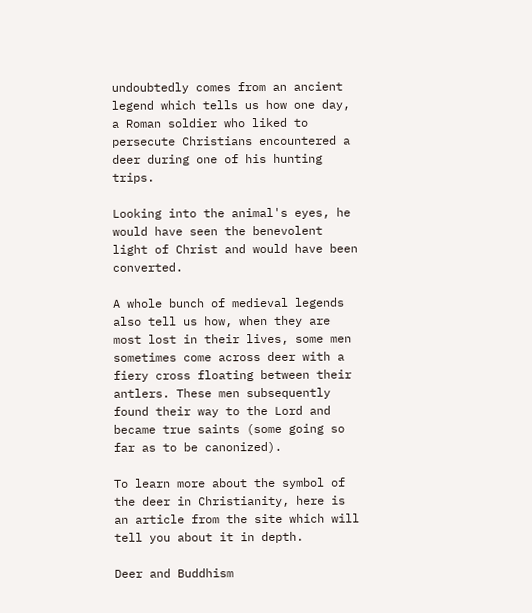undoubtedly comes from an ancient legend which tells us how one day, a Roman soldier who liked to persecute Christians encountered a deer during one of his hunting trips.

Looking into the animal's eyes, he would have seen the benevolent light of Christ and would have been converted.

A whole bunch of medieval legends also tell us how, when they are most lost in their lives, some men sometimes come across deer with a fiery cross floating between their antlers. These men subsequently found their way to the Lord and became true saints (some going so far as to be canonized).

To learn more about the symbol of the deer in Christianity, here is an article from the site which will tell you about it in depth.

Deer and Buddhism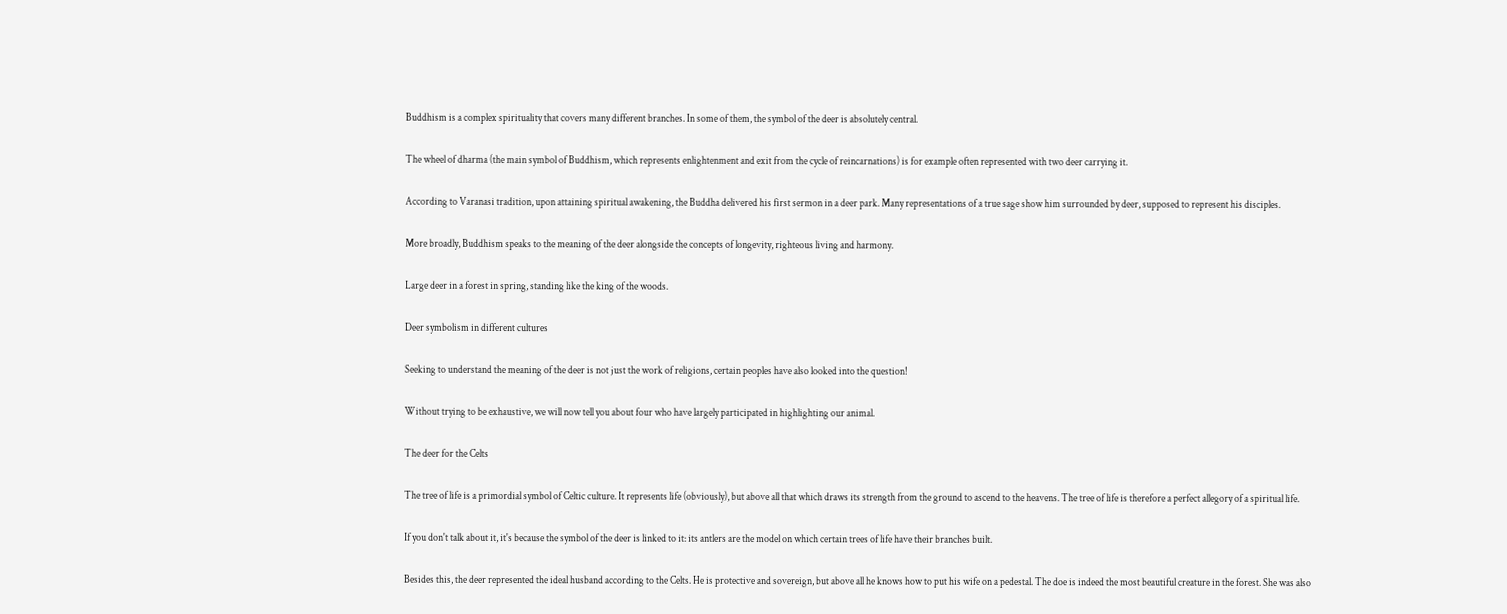Buddhism is a complex spirituality that covers many different branches. In some of them, the symbol of the deer is absolutely central.

The wheel of dharma (the main symbol of Buddhism, which represents enlightenment and exit from the cycle of reincarnations) is for example often represented with two deer carrying it.

According to Varanasi tradition, upon attaining spiritual awakening, the Buddha delivered his first sermon in a deer park. Many representations of a true sage show him surrounded by deer, supposed to represent his disciples.

More broadly, Buddhism speaks to the meaning of the deer alongside the concepts of longevity, righteous living and harmony.

Large deer in a forest in spring, standing like the king of the woods.

Deer symbolism in different cultures

Seeking to understand the meaning of the deer is not just the work of religions, certain peoples have also looked into the question!

Without trying to be exhaustive, we will now tell you about four who have largely participated in highlighting our animal.

The deer for the Celts

The tree of life is a primordial symbol of Celtic culture. It represents life (obviously), but above all that which draws its strength from the ground to ascend to the heavens. The tree of life is therefore a perfect allegory of a spiritual life.

If you don't talk about it, it's because the symbol of the deer is linked to it: its antlers are the model on which certain trees of life have their branches built.

Besides this, the deer represented the ideal husband according to the Celts. He is protective and sovereign, but above all he knows how to put his wife on a pedestal. The doe is indeed the most beautiful creature in the forest. She was also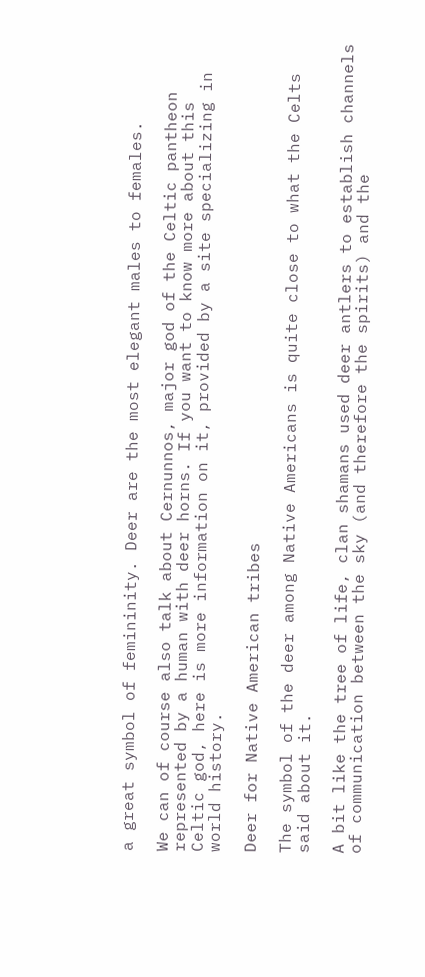a great symbol of femininity. Deer are the most elegant males to females.

We can of course also talk about Cernunnos, major god of the Celtic pantheon represented by a human with deer horns. If you want to know more about this Celtic god, here is more information on it, provided by a site specializing in world history.

Deer for Native American tribes

The symbol of the deer among Native Americans is quite close to what the Celts said about it.

A bit like the tree of life, clan shamans used deer antlers to establish channels of communication between the sky (and therefore the spirits) and the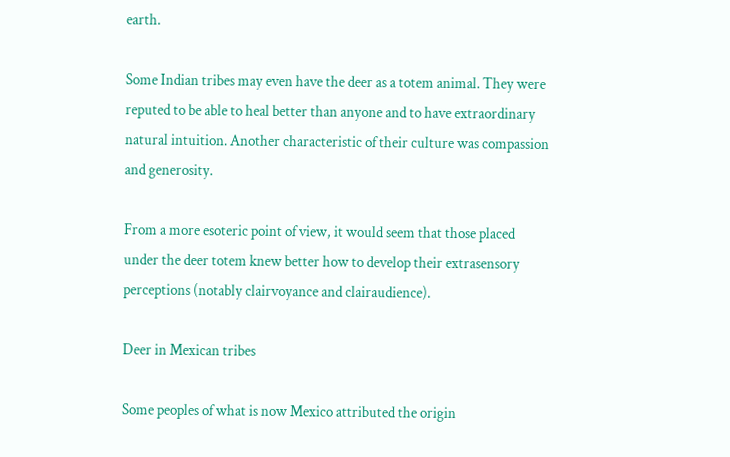earth.

Some Indian tribes may even have the deer as a totem animal. They were reputed to be able to heal better than anyone and to have extraordinary natural intuition. Another characteristic of their culture was compassion and generosity.

From a more esoteric point of view, it would seem that those placed under the deer totem knew better how to develop their extrasensory perceptions (notably clairvoyance and clairaudience).

Deer in Mexican tribes

Some peoples of what is now Mexico attributed the origin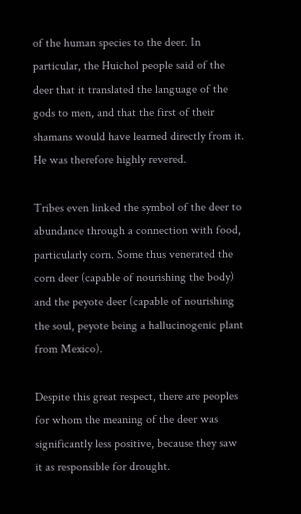of the human species to the deer. In particular, the Huichol people said of the deer that it translated the language of the gods to men, and that the first of their shamans would have learned directly from it. He was therefore highly revered.

Tribes even linked the symbol of the deer to abundance through a connection with food, particularly corn. Some thus venerated the corn deer (capable of nourishing the body) and the peyote deer (capable of nourishing the soul, peyote being a hallucinogenic plant from Mexico).

Despite this great respect, there are peoples for whom the meaning of the deer was significantly less positive, because they saw it as responsible for drought.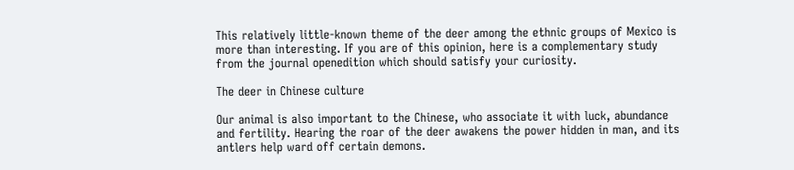This relatively little-known theme of the deer among the ethnic groups of Mexico is more than interesting. If you are of this opinion, here is a complementary study from the journal openedition which should satisfy your curiosity.

The deer in Chinese culture

Our animal is also important to the Chinese, who associate it with luck, abundance and fertility. Hearing the roar of the deer awakens the power hidden in man, and its antlers help ward off certain demons.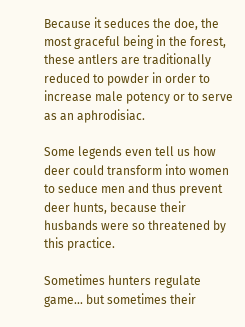Because it seduces the doe, the most graceful being in the forest, these antlers are traditionally reduced to powder in order to increase male potency or to serve as an aphrodisiac.

Some legends even tell us how deer could transform into women to seduce men and thus prevent deer hunts, because their husbands were so threatened by this practice.

Sometimes hunters regulate game... but sometimes their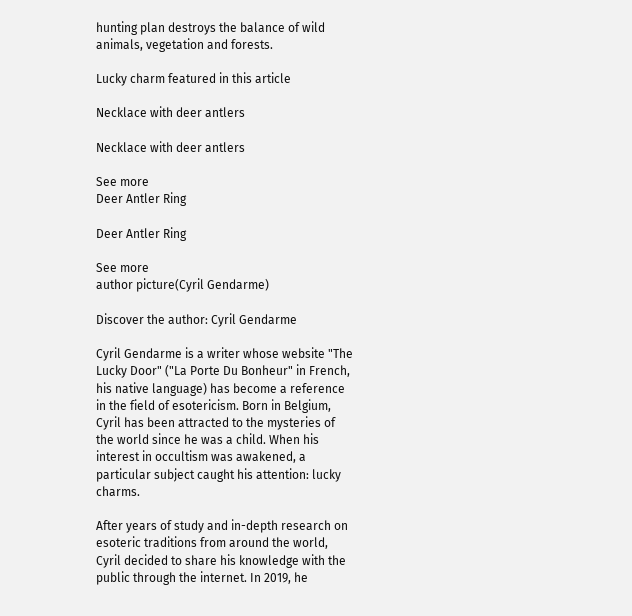hunting plan destroys the balance of wild animals, vegetation and forests.

Lucky charm featured in this article

Necklace with deer antlers

Necklace with deer antlers

See more
Deer Antler Ring

Deer Antler Ring

See more
author picture(Cyril Gendarme)

Discover the author: Cyril Gendarme

Cyril Gendarme is a writer whose website "The Lucky Door" ("La Porte Du Bonheur" in French, his native language) has become a reference in the field of esotericism. Born in Belgium, Cyril has been attracted to the mysteries of the world since he was a child. When his interest in occultism was awakened, a particular subject caught his attention: lucky charms.

After years of study and in-depth research on esoteric traditions from around the world, Cyril decided to share his knowledge with the public through the internet. In 2019, he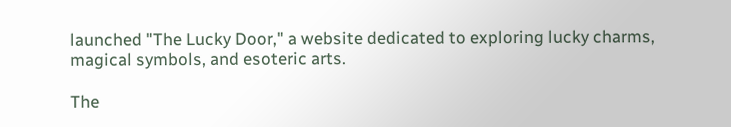launched "The Lucky Door," a website dedicated to exploring lucky charms, magical symbols, and esoteric arts.

The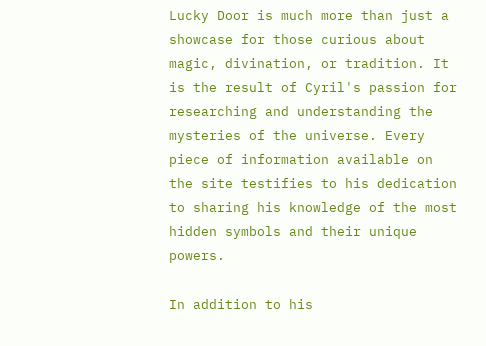Lucky Door is much more than just a showcase for those curious about magic, divination, or tradition. It is the result of Cyril's passion for researching and understanding the mysteries of the universe. Every piece of information available on the site testifies to his dedication to sharing his knowledge of the most hidden symbols and their unique powers.

In addition to his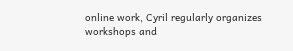online work, Cyril regularly organizes workshops and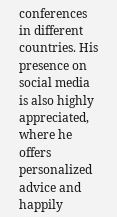conferences in different countries. His presence on social media is also highly appreciated, where he offers personalized advice and happily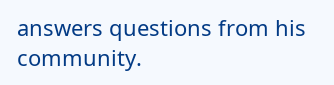answers questions from his community.